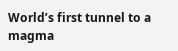World’s first tunnel to a magma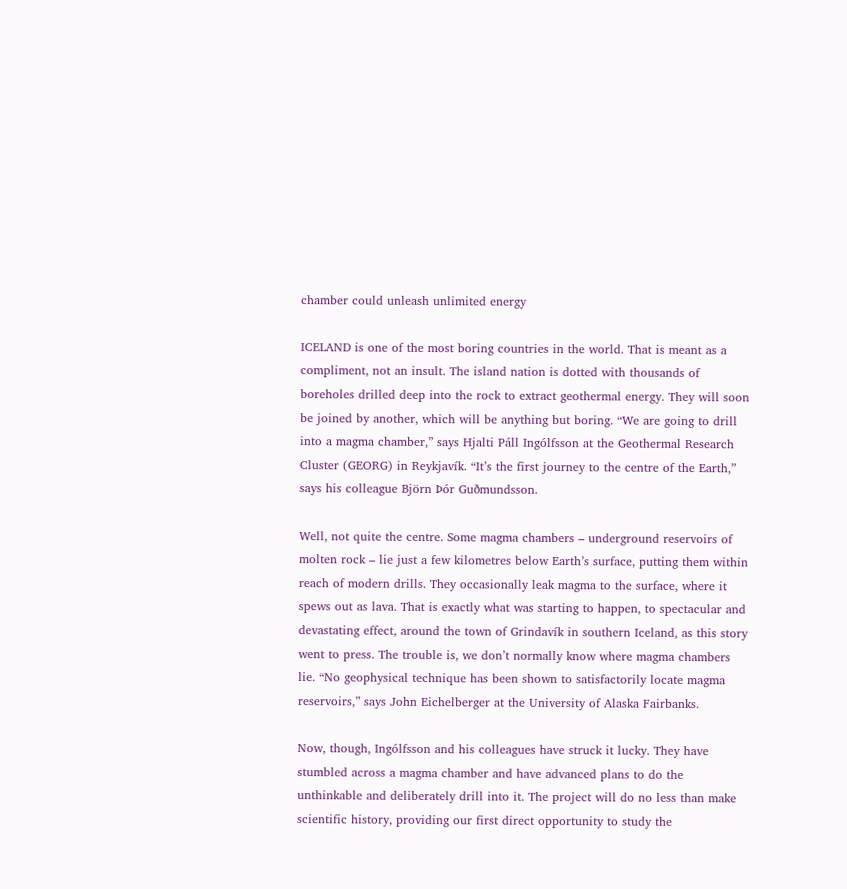chamber could unleash unlimited energy

ICELAND is one of the most boring countries in the world. That is meant as a compliment, not an insult. The island nation is dotted with thousands of boreholes drilled deep into the rock to extract geothermal energy. They will soon be joined by another, which will be anything but boring. “We are going to drill into a magma chamber,” says Hjalti Páll Ingólfsson at the Geothermal Research Cluster (GEORG) in Reykjavík. “It’s the first journey to the centre of the Earth,” says his colleague Björn Þór Guðmundsson.

Well, not quite the centre. Some magma chambers – underground reservoirs of molten rock – lie just a few kilometres below Earth’s surface, putting them within reach of modern drills. They occasionally leak magma to the surface, where it spews out as lava. That is exactly what was starting to happen, to spectacular and devastating effect, around the town of Grindavík in southern Iceland, as this story went to press. The trouble is, we don’t normally know where magma chambers lie. “No geophysical technique has been shown to satisfactorily locate magma reservoirs,” says John Eichelberger at the University of Alaska Fairbanks.

Now, though, Ingólfsson and his colleagues have struck it lucky. They have stumbled across a magma chamber and have advanced plans to do the unthinkable and deliberately drill into it. The project will do no less than make scientific history, providing our first direct opportunity to study the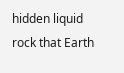hidden liquid rock that Earth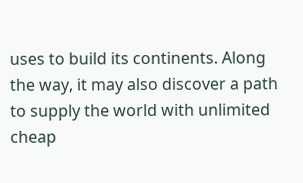uses to build its continents. Along the way, it may also discover a path to supply the world with unlimited cheap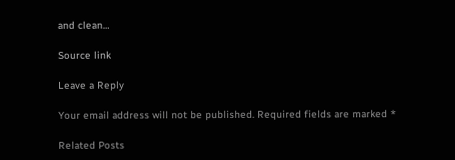and clean…

Source link

Leave a Reply

Your email address will not be published. Required fields are marked *

Related Posts